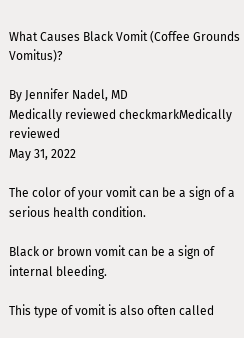What Causes Black Vomit (Coffee Grounds Vomitus)?

By Jennifer Nadel, MD
Medically reviewed checkmarkMedically reviewed
May 31, 2022

The color of your vomit can be a sign of a serious health condition.

Black or brown vomit can be a sign of internal bleeding.

This type of vomit is also often called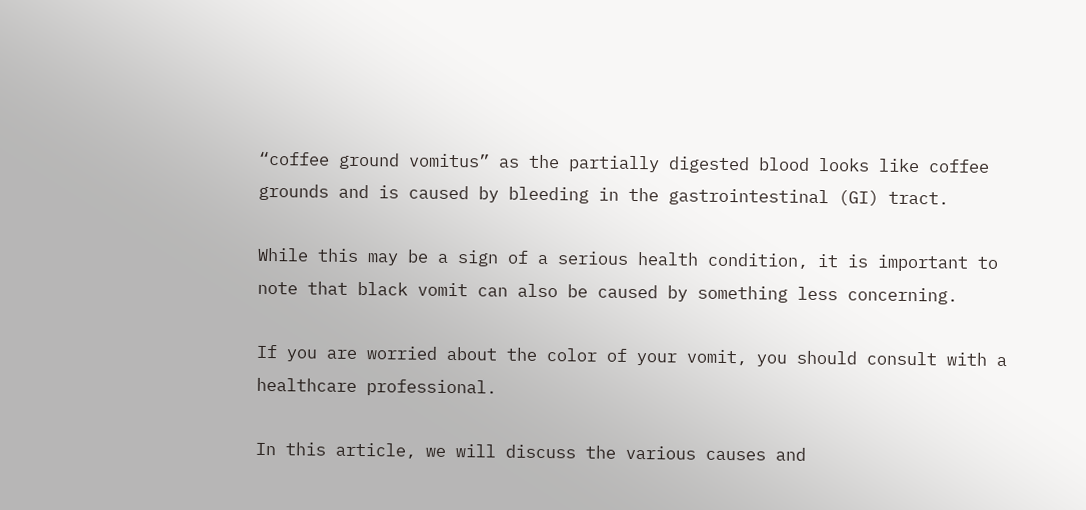“coffee ground vomitus” as the partially digested blood looks like coffee grounds and is caused by bleeding in the gastrointestinal (GI) tract.

While this may be a sign of a serious health condition, it is important to note that black vomit can also be caused by something less concerning.

If you are worried about the color of your vomit, you should consult with a healthcare professional.

In this article, we will discuss the various causes and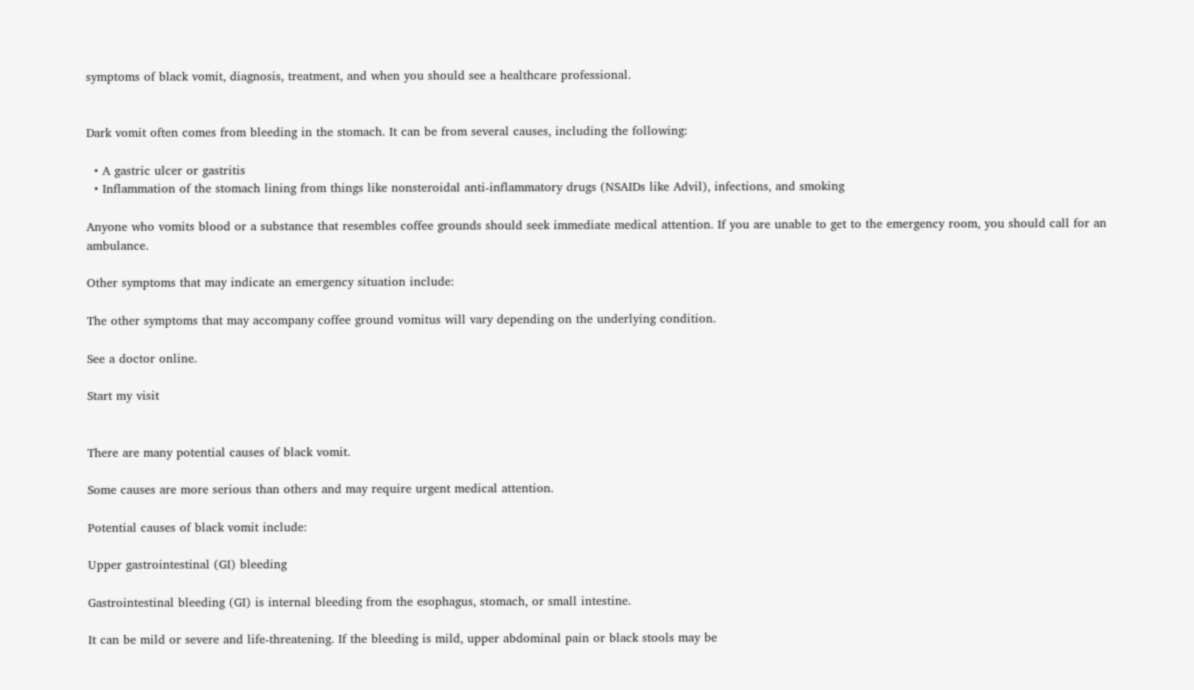symptoms of black vomit, diagnosis, treatment, and when you should see a healthcare professional.


Dark vomit often comes from bleeding in the stomach. It can be from several causes, including the following:

  • A gastric ulcer or gastritis
  • Inflammation of the stomach lining from things like nonsteroidal anti-inflammatory drugs (NSAIDs like Advil), infections, and smoking

Anyone who vomits blood or a substance that resembles coffee grounds should seek immediate medical attention. If you are unable to get to the emergency room, you should call for an ambulance.

Other symptoms that may indicate an emergency situation include:

The other symptoms that may accompany coffee ground vomitus will vary depending on the underlying condition.

See a doctor online.

Start my visit


There are many potential causes of black vomit.

Some causes are more serious than others and may require urgent medical attention.

Potential causes of black vomit include:

Upper gastrointestinal (GI) bleeding

Gastrointestinal bleeding (GI) is internal bleeding from the esophagus, stomach, or small intestine.

It can be mild or severe and life-threatening. If the bleeding is mild, upper abdominal pain or black stools may be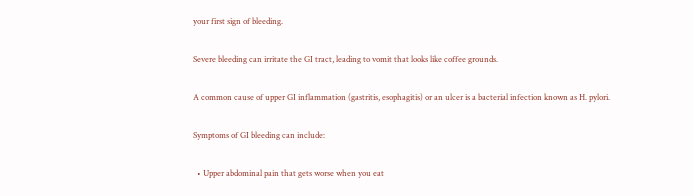your first sign of bleeding.

Severe bleeding can irritate the GI tract, leading to vomit that looks like coffee grounds.

A common cause of upper GI inflammation (gastritis, esophagitis) or an ulcer is a bacterial infection known as H. pylori.

Symptoms of GI bleeding can include:

  • Upper abdominal pain that gets worse when you eat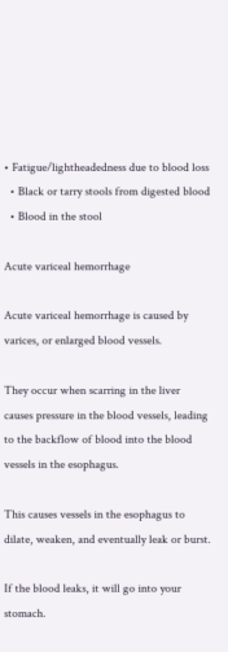• Fatigue/lightheadedness due to blood loss
  • Black or tarry stools from digested blood
  • Blood in the stool

Acute variceal hemorrhage

Acute variceal hemorrhage is caused by varices, or enlarged blood vessels.

They occur when scarring in the liver causes pressure in the blood vessels, leading to the backflow of blood into the blood vessels in the esophagus.

This causes vessels in the esophagus to dilate, weaken, and eventually leak or burst.

If the blood leaks, it will go into your stomach.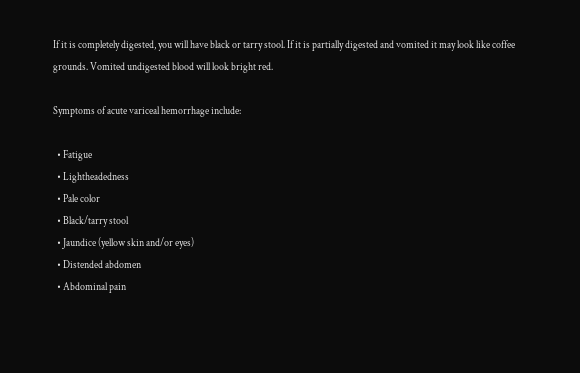If it is completely digested, you will have black or tarry stool. If it is partially digested and vomited it may look like coffee grounds. Vomited undigested blood will look bright red.

Symptoms of acute variceal hemorrhage include:

  • Fatigue
  • Lightheadedness
  • Pale color
  • Black/tarry stool
  • Jaundice (yellow skin and/or eyes)
  • Distended abdomen
  • Abdominal pain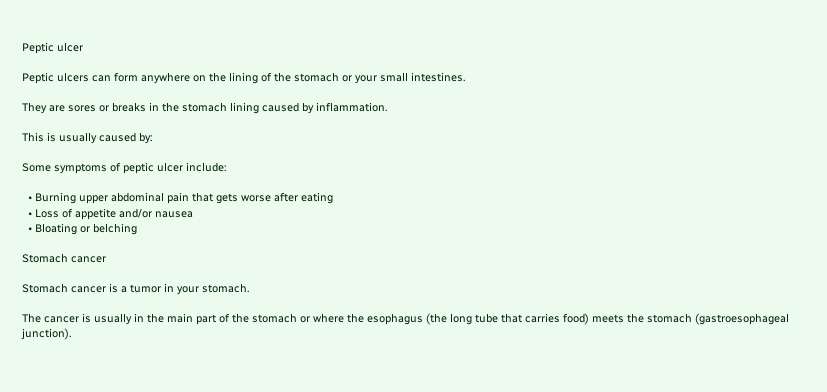Peptic ulcer

Peptic ulcers can form anywhere on the lining of the stomach or your small intestines.

They are sores or breaks in the stomach lining caused by inflammation.

This is usually caused by:

Some symptoms of peptic ulcer include:

  • Burning upper abdominal pain that gets worse after eating
  • Loss of appetite and/or nausea
  • Bloating or belching

Stomach cancer

Stomach cancer is a tumor in your stomach.

The cancer is usually in the main part of the stomach or where the esophagus (the long tube that carries food) meets the stomach (gastroesophageal junction).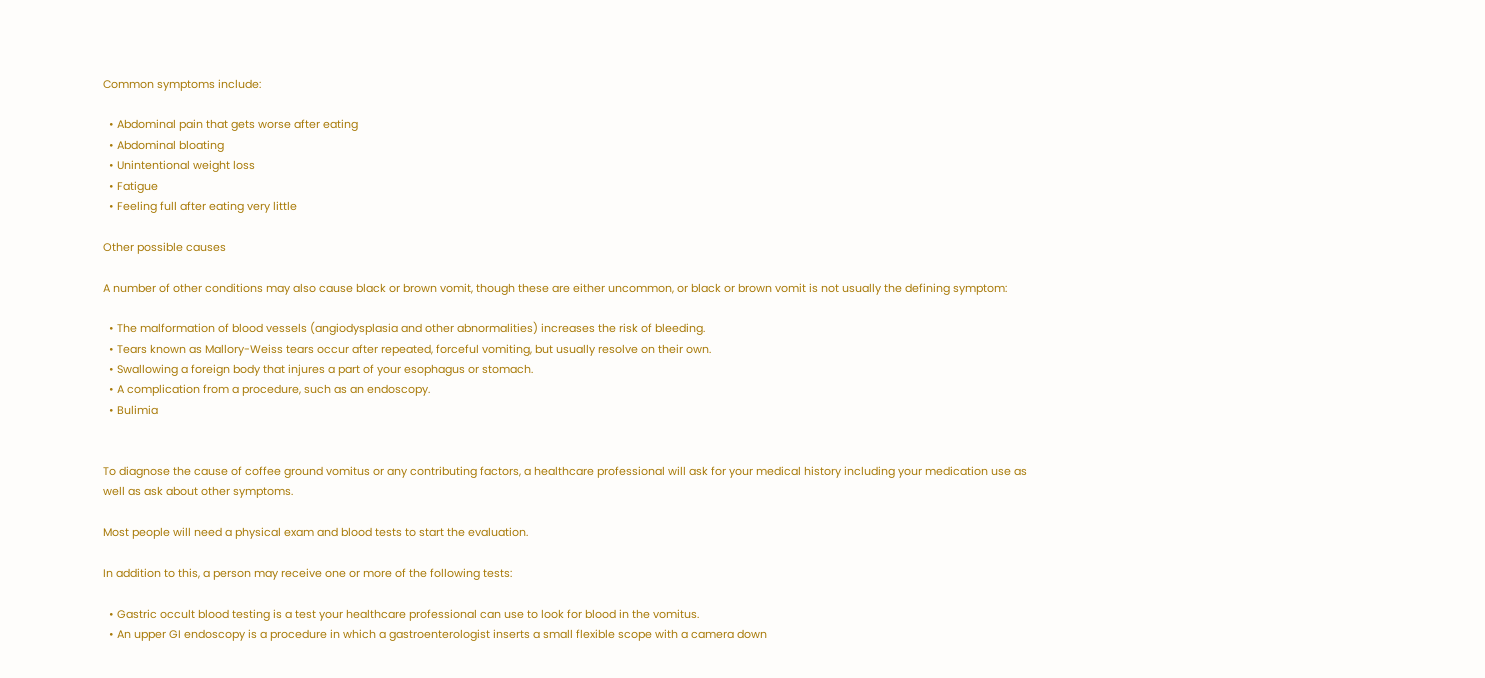Common symptoms include:

  • Abdominal pain that gets worse after eating
  • Abdominal bloating
  • Unintentional weight loss
  • Fatigue
  • Feeling full after eating very little

Other possible causes

A number of other conditions may also cause black or brown vomit, though these are either uncommon, or black or brown vomit is not usually the defining symptom:

  • The malformation of blood vessels (angiodysplasia and other abnormalities) increases the risk of bleeding.
  • Tears known as Mallory-Weiss tears occur after repeated, forceful vomiting, but usually resolve on their own.
  • Swallowing a foreign body that injures a part of your esophagus or stomach.
  • A complication from a procedure, such as an endoscopy.
  • Bulimia


To diagnose the cause of coffee ground vomitus or any contributing factors, a healthcare professional will ask for your medical history including your medication use as well as ask about other symptoms.

Most people will need a physical exam and blood tests to start the evaluation.

In addition to this, a person may receive one or more of the following tests:

  • Gastric occult blood testing is a test your healthcare professional can use to look for blood in the vomitus.
  • An upper GI endoscopy is a procedure in which a gastroenterologist inserts a small flexible scope with a camera down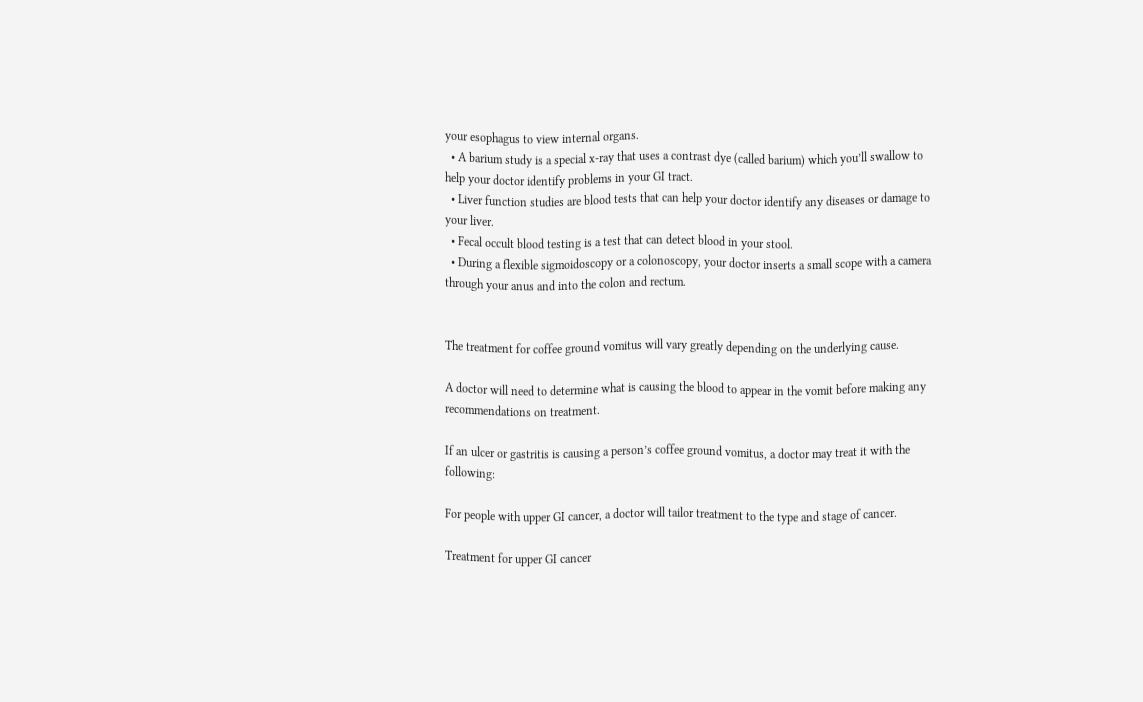your esophagus to view internal organs.
  • A barium study is a special x-ray that uses a contrast dye (called barium) which you’ll swallow to help your doctor identify problems in your GI tract.
  • Liver function studies are blood tests that can help your doctor identify any diseases or damage to your liver.
  • Fecal occult blood testing is a test that can detect blood in your stool.
  • During a flexible sigmoidoscopy or a colonoscopy, your doctor inserts a small scope with a camera through your anus and into the colon and rectum.


The treatment for coffee ground vomitus will vary greatly depending on the underlying cause.

A doctor will need to determine what is causing the blood to appear in the vomit before making any recommendations on treatment.

If an ulcer or gastritis is causing a person’s coffee ground vomitus, a doctor may treat it with the following:

For people with upper GI cancer, a doctor will tailor treatment to the type and stage of cancer.

Treatment for upper GI cancer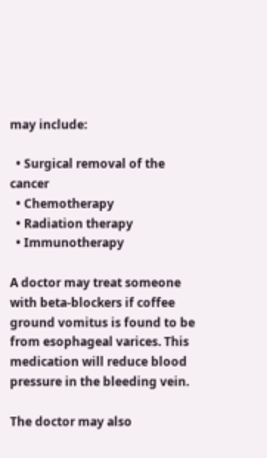may include:

  • Surgical removal of the cancer
  • Chemotherapy
  • Radiation therapy
  • Immunotherapy

A doctor may treat someone with beta-blockers if coffee ground vomitus is found to be from esophageal varices. This medication will reduce blood pressure in the bleeding vein.

The doctor may also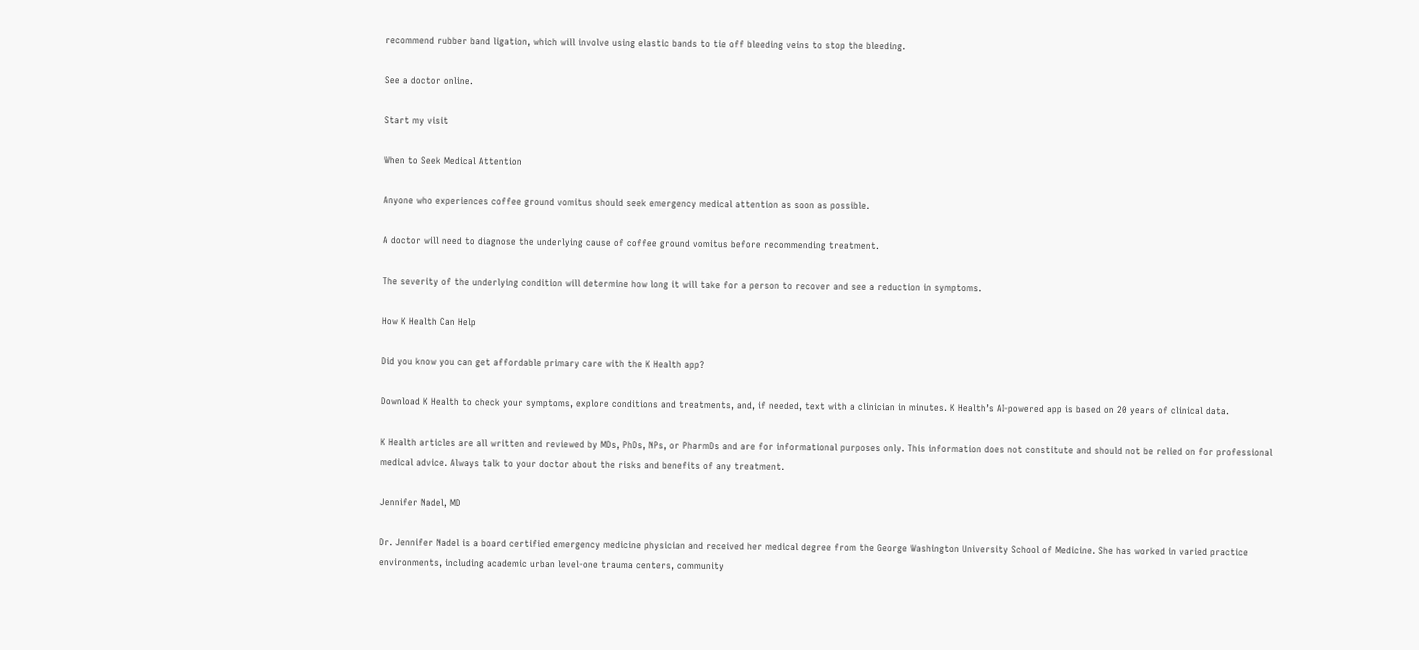recommend rubber band ligation, which will involve using elastic bands to tie off bleeding veins to stop the bleeding.

See a doctor online.

Start my visit

When to Seek Medical Attention

Anyone who experiences coffee ground vomitus should seek emergency medical attention as soon as possible.

A doctor will need to diagnose the underlying cause of coffee ground vomitus before recommending treatment.

The severity of the underlying condition will determine how long it will take for a person to recover and see a reduction in symptoms.

How K Health Can Help

Did you know you can get affordable primary care with the K Health app?

Download K Health to check your symptoms, explore conditions and treatments, and, if needed, text with a clinician in minutes. K Health’s AI-powered app is based on 20 years of clinical data.

K Health articles are all written and reviewed by MDs, PhDs, NPs, or PharmDs and are for informational purposes only. This information does not constitute and should not be relied on for professional medical advice. Always talk to your doctor about the risks and benefits of any treatment.

Jennifer Nadel, MD

Dr. Jennifer Nadel is a board certified emergency medicine physician and received her medical degree from the George Washington University School of Medicine. She has worked in varied practice environments, including academic urban level-one trauma centers, community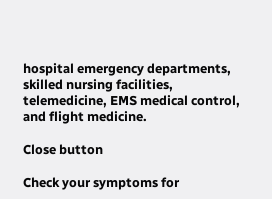hospital emergency departments, skilled nursing facilities, telemedicine, EMS medical control, and flight medicine.

Close button

Check your symptoms for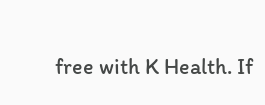free with K Health. If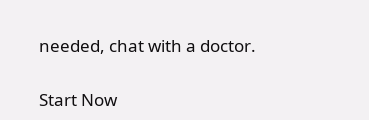needed, chat with a doctor.

Start Now